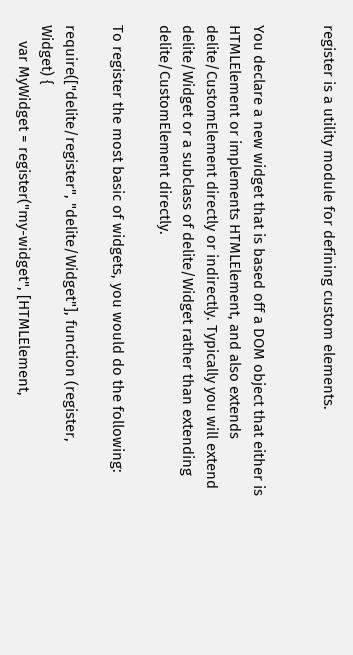register is a utility module for defining custom elements.


You declare a new widget that is based off a DOM object that either is HTMLElement or implements HTMLElement, and also extends delite/CustomElement directly or indirectly. Typically you will extend delite/Widget or a subclass of delite/Widget rather than extending delite/CustomElement directly.

To register the most basic of widgets, you would do the following:

require(["delite/register", "delite/Widget"], function (register, Widget) {
    var MyWidget = register("my-widget", [HTMLElement,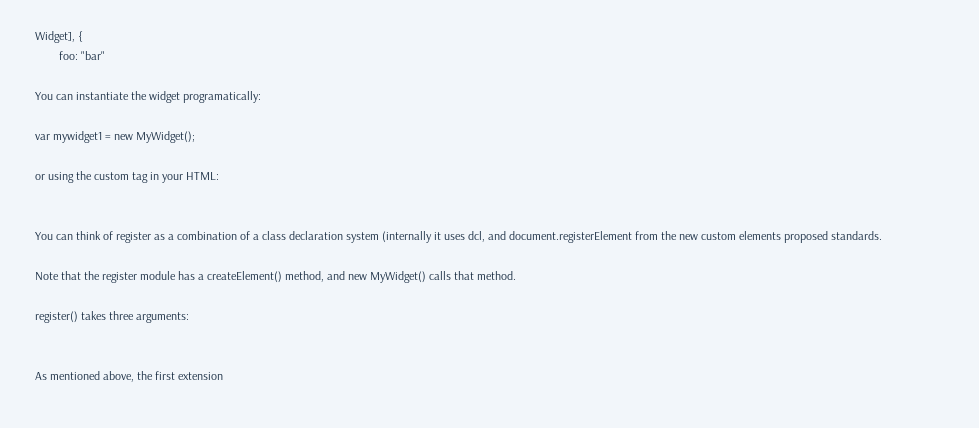Widget], {
        foo: "bar"

You can instantiate the widget programatically:

var mywidget1 = new MyWidget();

or using the custom tag in your HTML:


You can think of register as a combination of a class declaration system (internally it uses dcl, and document.registerElement from the new custom elements proposed standards.

Note that the register module has a createElement() method, and new MyWidget() calls that method.

register() takes three arguments:


As mentioned above, the first extension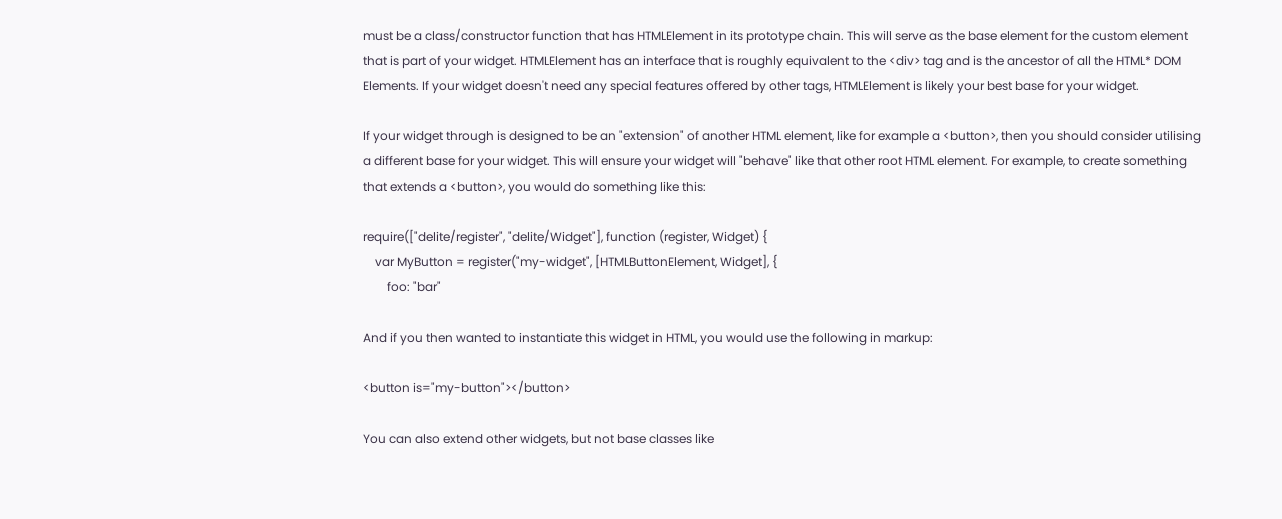must be a class/constructor function that has HTMLElement in its prototype chain. This will serve as the base element for the custom element that is part of your widget. HTMLElement has an interface that is roughly equivalent to the <div> tag and is the ancestor of all the HTML* DOM Elements. If your widget doesn't need any special features offered by other tags, HTMLElement is likely your best base for your widget.

If your widget through is designed to be an "extension" of another HTML element, like for example a <button>, then you should consider utilising a different base for your widget. This will ensure your widget will "behave" like that other root HTML element. For example, to create something that extends a <button>, you would do something like this:

require(["delite/register", "delite/Widget"], function (register, Widget) {
    var MyButton = register("my-widget", [HTMLButtonElement, Widget], {
        foo: "bar"

And if you then wanted to instantiate this widget in HTML, you would use the following in markup:

<button is="my-button"></button>

You can also extend other widgets, but not base classes like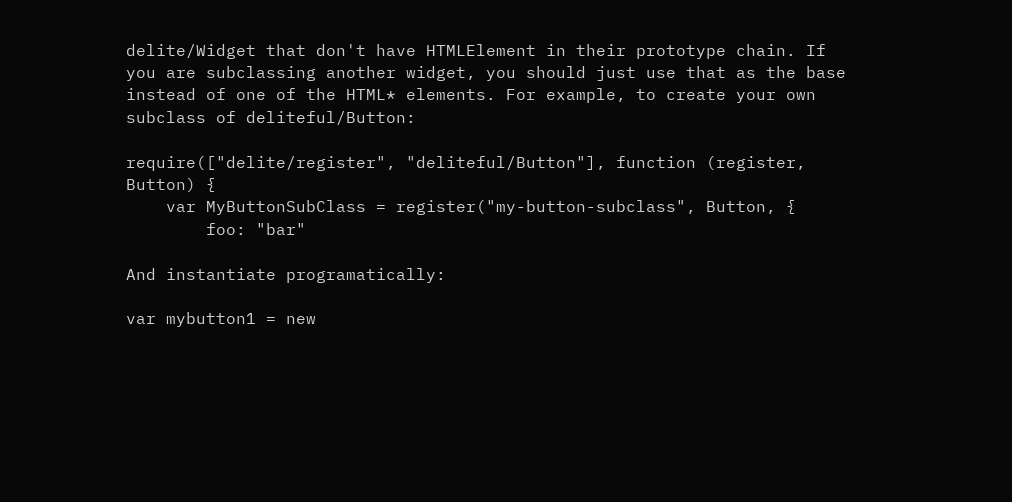delite/Widget that don't have HTMLElement in their prototype chain. If you are subclassing another widget, you should just use that as the base instead of one of the HTML* elements. For example, to create your own subclass of deliteful/Button:

require(["delite/register", "deliteful/Button"], function (register, Button) {
    var MyButtonSubClass = register("my-button-subclass", Button, {
        foo: "bar"

And instantiate programatically:

var mybutton1 = new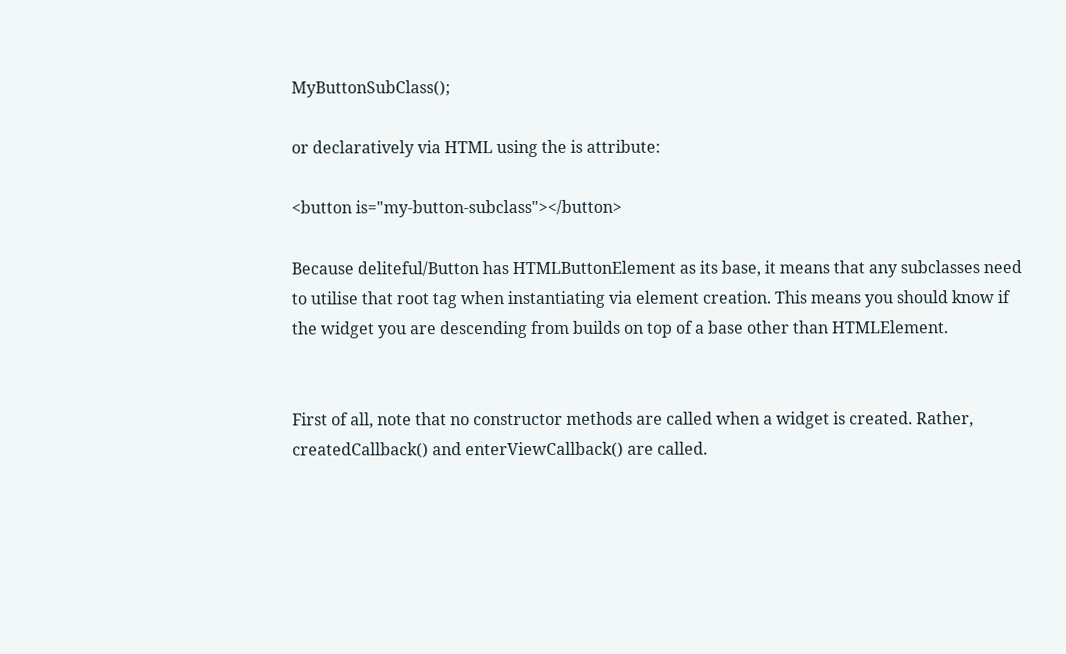MyButtonSubClass();

or declaratively via HTML using the is attribute:

<button is="my-button-subclass"></button>

Because deliteful/Button has HTMLButtonElement as its base, it means that any subclasses need to utilise that root tag when instantiating via element creation. This means you should know if the widget you are descending from builds on top of a base other than HTMLElement.


First of all, note that no constructor methods are called when a widget is created. Rather, createdCallback() and enterViewCallback() are called.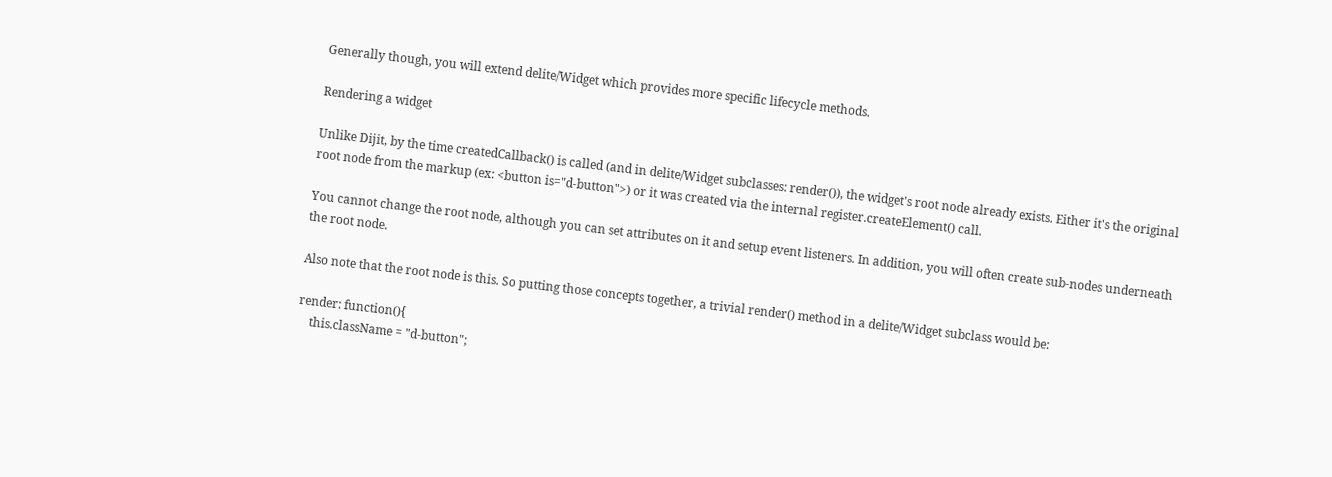Generally though, you will extend delite/Widget which provides more specific lifecycle methods.

Rendering a widget

Unlike Dijit, by the time createdCallback() is called (and in delite/Widget subclasses: render()), the widget's root node already exists. Either it's the original root node from the markup (ex: <button is="d-button">) or it was created via the internal register.createElement() call.

You cannot change the root node, although you can set attributes on it and setup event listeners. In addition, you will often create sub-nodes underneath the root node.

Also note that the root node is this. So putting those concepts together, a trivial render() method in a delite/Widget subclass would be:

render: function(){
    this.className = "d-button";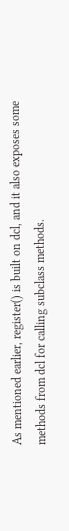As mentioned earlier, register() is built on dcl, and it also exposes some methods from dcl for calling subclass methods.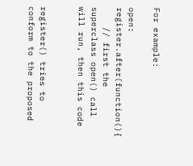For example:

open: register.after(function(){
    // first the superclass open() call will run, then this code


register() tries to conform to the proposed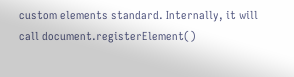custom elements standard. Internally, it will call document.registerElement()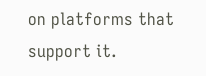on platforms that support it.